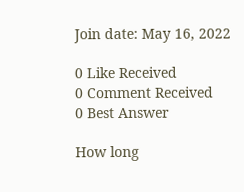Join date: May 16, 2022

0 Like Received
0 Comment Received
0 Best Answer

How long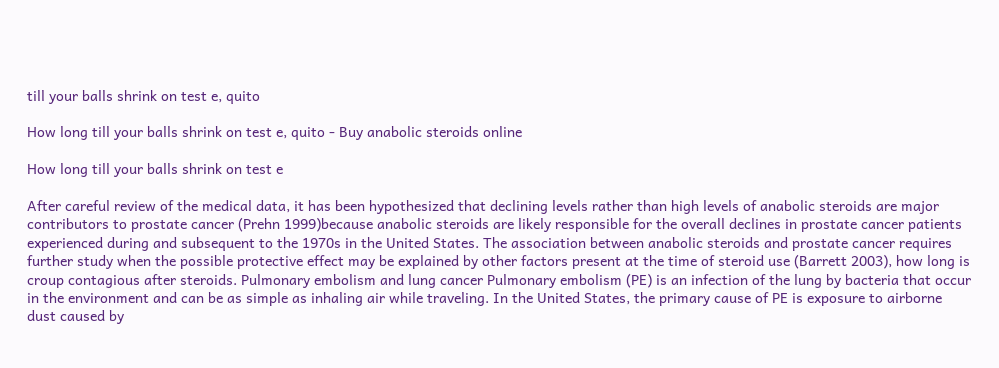till your balls shrink on test e, quito

How long till your balls shrink on test e, quito - Buy anabolic steroids online

How long till your balls shrink on test e

After careful review of the medical data, it has been hypothesized that declining levels rather than high levels of anabolic steroids are major contributors to prostate cancer (Prehn 1999)because anabolic steroids are likely responsible for the overall declines in prostate cancer patients experienced during and subsequent to the 1970s in the United States. The association between anabolic steroids and prostate cancer requires further study when the possible protective effect may be explained by other factors present at the time of steroid use (Barrett 2003), how long is croup contagious after steroids. Pulmonary embolism and lung cancer Pulmonary embolism (PE) is an infection of the lung by bacteria that occur in the environment and can be as simple as inhaling air while traveling. In the United States, the primary cause of PE is exposure to airborne dust caused by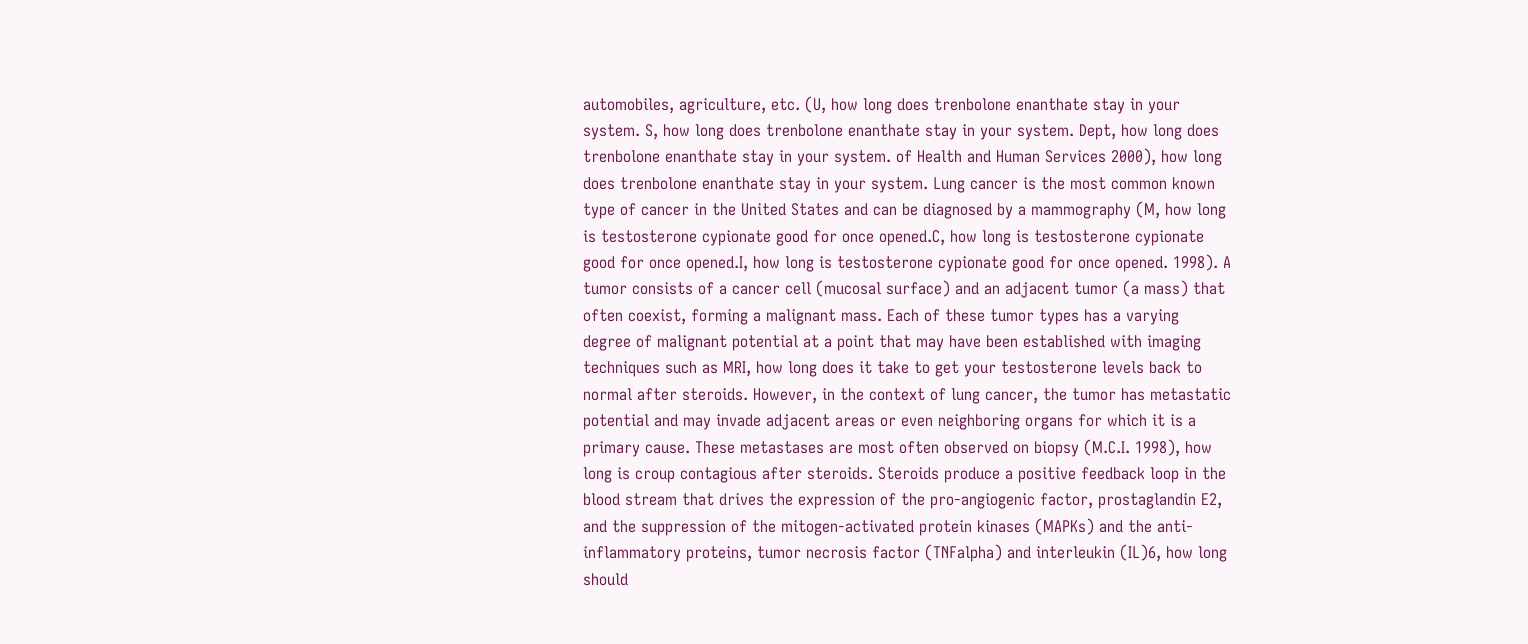automobiles, agriculture, etc. (U, how long does trenbolone enanthate stay in your system. S, how long does trenbolone enanthate stay in your system. Dept, how long does trenbolone enanthate stay in your system. of Health and Human Services 2000), how long does trenbolone enanthate stay in your system. Lung cancer is the most common known type of cancer in the United States and can be diagnosed by a mammography (M, how long is testosterone cypionate good for once opened.C, how long is testosterone cypionate good for once opened.I, how long is testosterone cypionate good for once opened. 1998). A tumor consists of a cancer cell (mucosal surface) and an adjacent tumor (a mass) that often coexist, forming a malignant mass. Each of these tumor types has a varying degree of malignant potential at a point that may have been established with imaging techniques such as MRI, how long does it take to get your testosterone levels back to normal after steroids. However, in the context of lung cancer, the tumor has metastatic potential and may invade adjacent areas or even neighboring organs for which it is a primary cause. These metastases are most often observed on biopsy (M.C.I. 1998), how long is croup contagious after steroids. Steroids produce a positive feedback loop in the blood stream that drives the expression of the pro-angiogenic factor, prostaglandin E2, and the suppression of the mitogen-activated protein kinases (MAPKs) and the anti-inflammatory proteins, tumor necrosis factor (TNFalpha) and interleukin (IL)6, how long should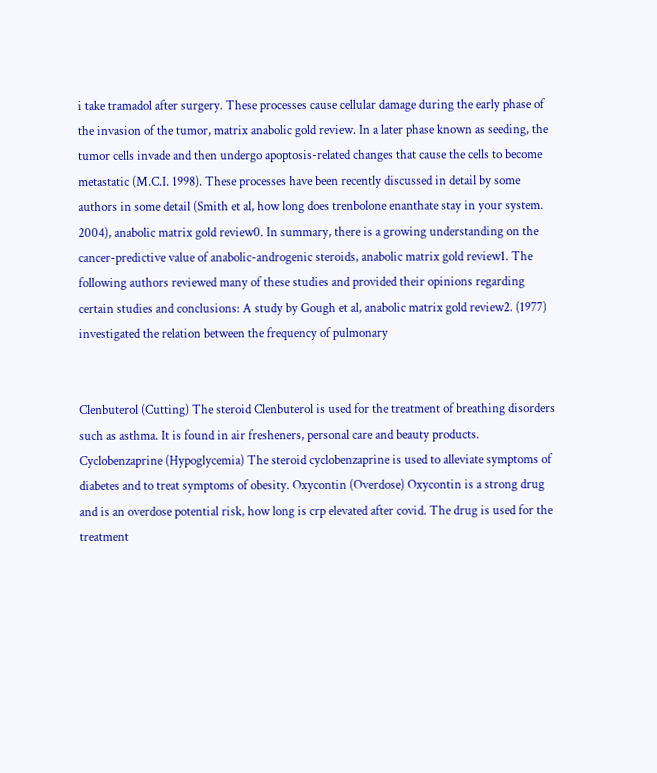i take tramadol after surgery. These processes cause cellular damage during the early phase of the invasion of the tumor, matrix anabolic gold review. In a later phase known as seeding, the tumor cells invade and then undergo apoptosis-related changes that cause the cells to become metastatic (M.C.I. 1998). These processes have been recently discussed in detail by some authors in some detail (Smith et al, how long does trenbolone enanthate stay in your system. 2004), anabolic matrix gold review0. In summary, there is a growing understanding on the cancer-predictive value of anabolic-androgenic steroids, anabolic matrix gold review1. The following authors reviewed many of these studies and provided their opinions regarding certain studies and conclusions: A study by Gough et al, anabolic matrix gold review2. (1977) investigated the relation between the frequency of pulmonary


Clenbuterol (Cutting) The steroid Clenbuterol is used for the treatment of breathing disorders such as asthma. It is found in air fresheners, personal care and beauty products. Cyclobenzaprine (Hypoglycemia) The steroid cyclobenzaprine is used to alleviate symptoms of diabetes and to treat symptoms of obesity. Oxycontin (Overdose) Oxycontin is a strong drug and is an overdose potential risk, how long is crp elevated after covid. The drug is used for the treatment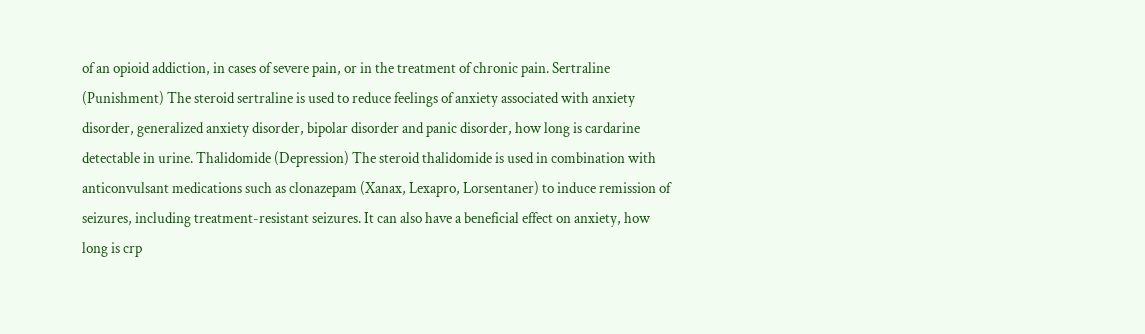of an opioid addiction, in cases of severe pain, or in the treatment of chronic pain. Sertraline (Punishment) The steroid sertraline is used to reduce feelings of anxiety associated with anxiety disorder, generalized anxiety disorder, bipolar disorder and panic disorder, how long is cardarine detectable in urine. Thalidomide (Depression) The steroid thalidomide is used in combination with anticonvulsant medications such as clonazepam (Xanax, Lexapro, Lorsentaner) to induce remission of seizures, including treatment-resistant seizures. It can also have a beneficial effect on anxiety, how long is crp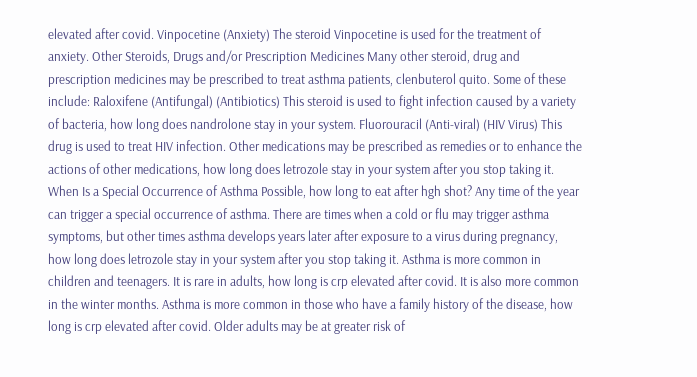elevated after covid. Vinpocetine (Anxiety) The steroid Vinpocetine is used for the treatment of anxiety. Other Steroids, Drugs and/or Prescription Medicines Many other steroid, drug and prescription medicines may be prescribed to treat asthma patients, clenbuterol quito. Some of these include: Raloxifene (Antifungal) (Antibiotics) This steroid is used to fight infection caused by a variety of bacteria, how long does nandrolone stay in your system. Fluorouracil (Anti-viral) (HIV Virus) This drug is used to treat HIV infection. Other medications may be prescribed as remedies or to enhance the actions of other medications, how long does letrozole stay in your system after you stop taking it. When Is a Special Occurrence of Asthma Possible, how long to eat after hgh shot? Any time of the year can trigger a special occurrence of asthma. There are times when a cold or flu may trigger asthma symptoms, but other times asthma develops years later after exposure to a virus during pregnancy, how long does letrozole stay in your system after you stop taking it. Asthma is more common in children and teenagers. It is rare in adults, how long is crp elevated after covid. It is also more common in the winter months. Asthma is more common in those who have a family history of the disease, how long is crp elevated after covid. Older adults may be at greater risk of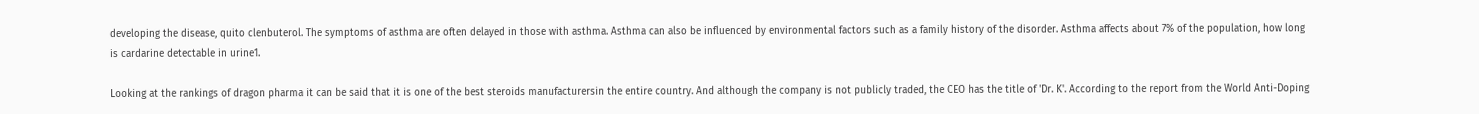developing the disease, quito clenbuterol. The symptoms of asthma are often delayed in those with asthma. Asthma can also be influenced by environmental factors such as a family history of the disorder. Asthma affects about 7% of the population, how long is cardarine detectable in urine1.

Looking at the rankings of dragon pharma it can be said that it is one of the best steroids manufacturersin the entire country. And although the company is not publicly traded, the CEO has the title of 'Dr. K'. According to the report from the World Anti-Doping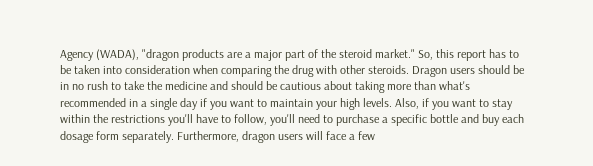Agency (WADA), "dragon products are a major part of the steroid market." So, this report has to be taken into consideration when comparing the drug with other steroids. Dragon users should be in no rush to take the medicine and should be cautious about taking more than what's recommended in a single day if you want to maintain your high levels. Also, if you want to stay within the restrictions you'll have to follow, you'll need to purchase a specific bottle and buy each dosage form separately. Furthermore, dragon users will face a few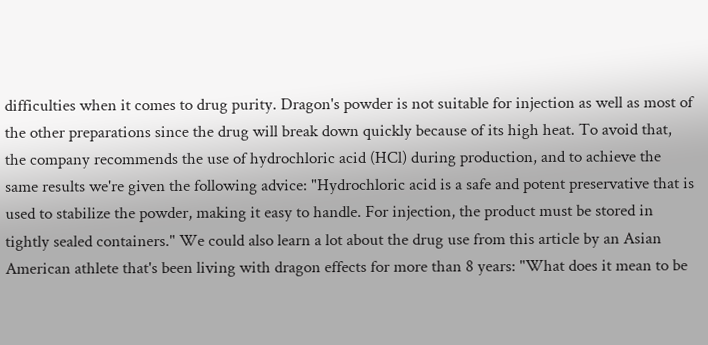difficulties when it comes to drug purity. Dragon's powder is not suitable for injection as well as most of the other preparations since the drug will break down quickly because of its high heat. To avoid that, the company recommends the use of hydrochloric acid (HCl) during production, and to achieve the same results we're given the following advice: "Hydrochloric acid is a safe and potent preservative that is used to stabilize the powder, making it easy to handle. For injection, the product must be stored in tightly sealed containers." We could also learn a lot about the drug use from this article by an Asian American athlete that's been living with dragon effects for more than 8 years: "What does it mean to be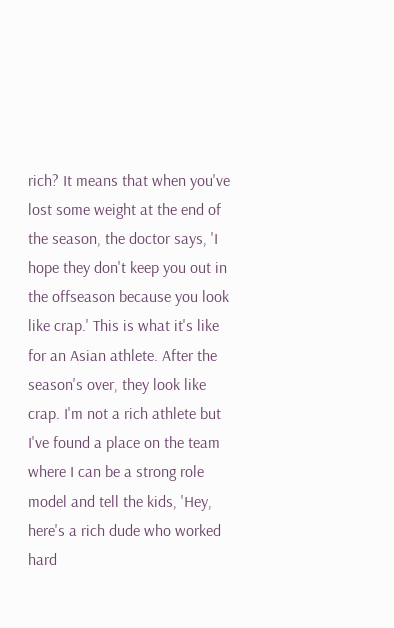rich? It means that when you've lost some weight at the end of the season, the doctor says, 'I hope they don't keep you out in the offseason because you look like crap.' This is what it's like for an Asian athlete. After the season's over, they look like crap. I'm not a rich athlete but I've found a place on the team where I can be a strong role model and tell the kids, 'Hey, here's a rich dude who worked hard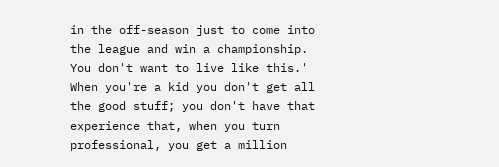in the off-season just to come into the league and win a championship. You don't want to live like this.' When you're a kid you don't get all the good stuff; you don't have that experience that, when you turn professional, you get a million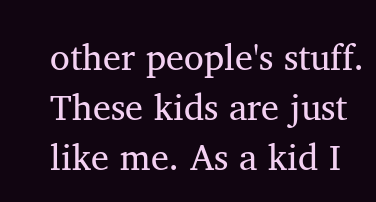other people's stuff. These kids are just like me. As a kid I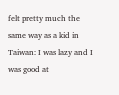felt pretty much the same way as a kid in Taiwan: I was lazy and I was good at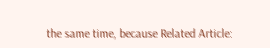the same time, because Related Article: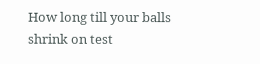How long till your balls shrink on test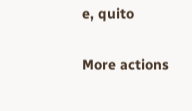e, quito

More actions